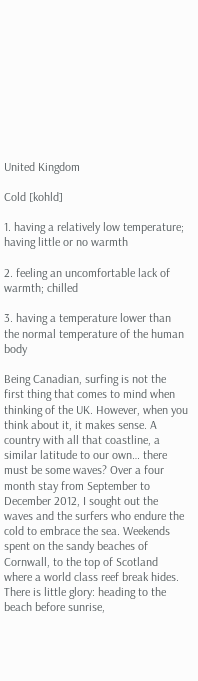United Kingdom

Cold [kohld]

1. having a relatively low temperature; having little or no warmth

2. feeling an uncomfortable lack of warmth; chilled

3. having a temperature lower than the normal temperature of the human body

Being Canadian, surfing is not the first thing that comes to mind when thinking of the UK. However, when you think about it, it makes sense. A country with all that coastline, a similar latitude to our own… there must be some waves? Over a four month stay from September to December 2012, I sought out the waves and the surfers who endure the cold to embrace the sea. Weekends spent on the sandy beaches of Cornwall, to the top of Scotland where a world class reef break hides. There is little glory: heading to the beach before sunrise,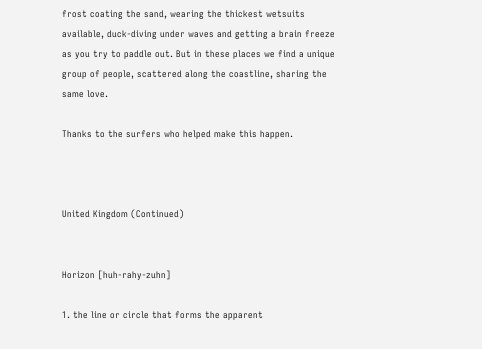frost coating the sand, wearing the thickest wetsuits available, duck-diving under waves and getting a brain freeze as you try to paddle out. But in these places we find a unique group of people, scattered along the coastline, sharing the same love.

Thanks to the surfers who helped make this happen.



United Kingdom (Continued)


Horizon [huh-rahy-zuhn]

1. the line or circle that forms the apparent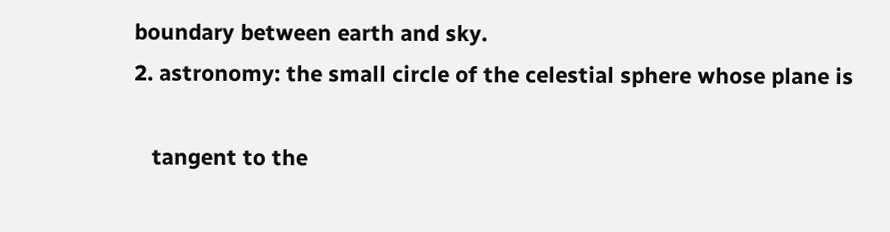boundary between earth and sky.
2. astronomy: the small circle of the celestial sphere whose plane is

   tangent to the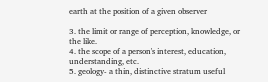earth at the position of a given observer

3. the limit or range of perception, knowledge, or the like.
4. the scope of a person's interest, education, understanding, etc.
5. geology- a thin, distinctive stratum useful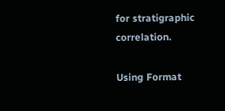for stratigraphic correlation.

Using Format